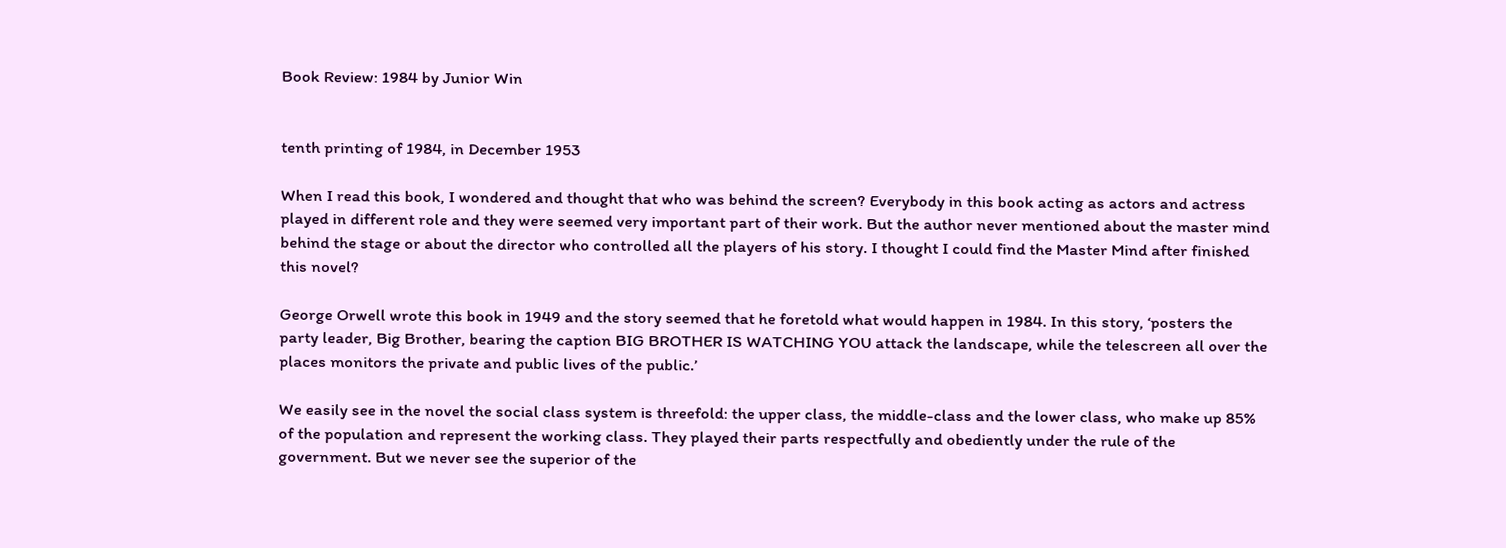Book Review: 1984 by Junior Win


tenth printing of 1984, in December 1953

When I read this book, I wondered and thought that who was behind the screen? Everybody in this book acting as actors and actress played in different role and they were seemed very important part of their work. But the author never mentioned about the master mind behind the stage or about the director who controlled all the players of his story. I thought I could find the Master Mind after finished this novel?

George Orwell wrote this book in 1949 and the story seemed that he foretold what would happen in 1984. In this story, ‘posters the party leader, Big Brother, bearing the caption BIG BROTHER IS WATCHING YOU attack the landscape, while the telescreen all over the places monitors the private and public lives of the public.’

We easily see in the novel the social class system is threefold: the upper class, the middle-class and the lower class, who make up 85% of the population and represent the working class. They played their parts respectfully and obediently under the rule of the government. But we never see the superior of the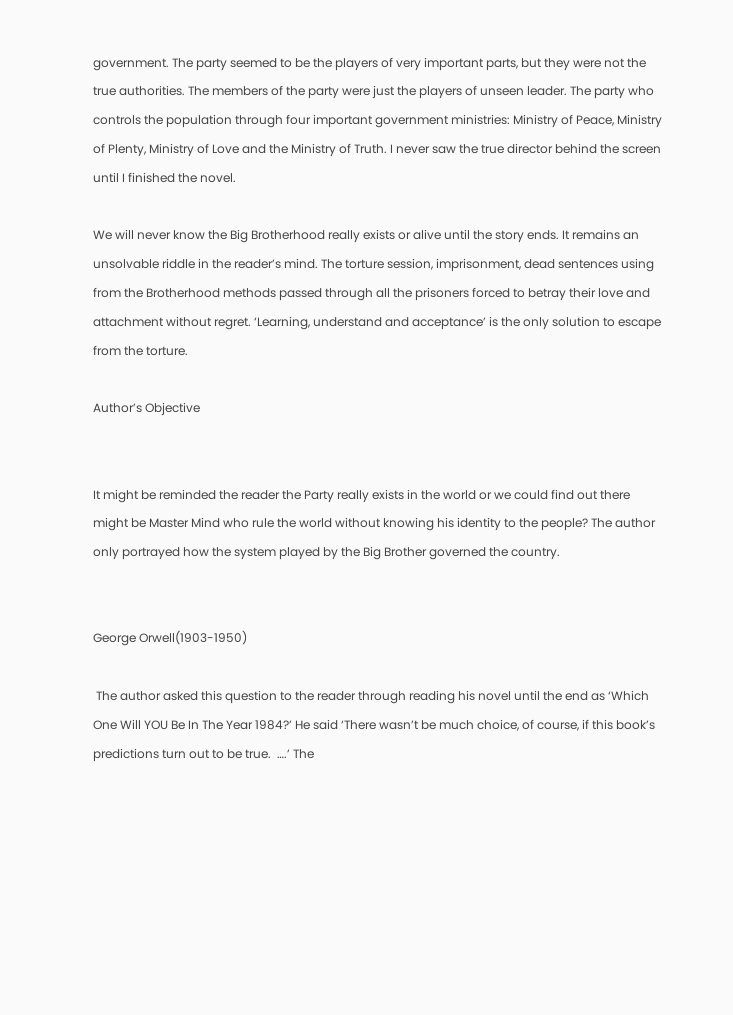government. The party seemed to be the players of very important parts, but they were not the true authorities. The members of the party were just the players of unseen leader. The party who controls the population through four important government ministries: Ministry of Peace, Ministry of Plenty, Ministry of Love and the Ministry of Truth. I never saw the true director behind the screen until I finished the novel.

We will never know the Big Brotherhood really exists or alive until the story ends. It remains an unsolvable riddle in the reader’s mind. The torture session, imprisonment, dead sentences using from the Brotherhood methods passed through all the prisoners forced to betray their love and attachment without regret. ‘Learning, understand and acceptance’ is the only solution to escape from the torture.

Author’s Objective


It might be reminded the reader the Party really exists in the world or we could find out there might be Master Mind who rule the world without knowing his identity to the people? The author only portrayed how the system played by the Big Brother governed the country.


George Orwell(1903-1950)

 The author asked this question to the reader through reading his novel until the end as ‘Which One Will YOU Be In The Year 1984?’ He said ‘There wasn’t be much choice, of course, if this book’s predictions turn out to be true.  ….’ The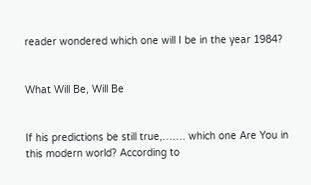reader wondered which one will I be in the year 1984?


What Will Be, Will Be


If his predictions be still true,……. which one Are You in this modern world? According to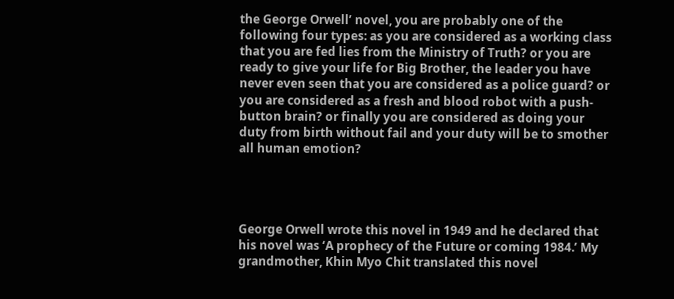the George Orwell’ novel, you are probably one of the following four types: as you are considered as a working class that you are fed lies from the Ministry of Truth? or you are ready to give your life for Big Brother, the leader you have never even seen that you are considered as a police guard? or you are considered as a fresh and blood robot with a push-button brain? or finally you are considered as doing your duty from birth without fail and your duty will be to smother all human emotion?




George Orwell wrote this novel in 1949 and he declared that his novel was ‘A prophecy of the Future or coming 1984.’ My grandmother, Khin Myo Chit translated this novel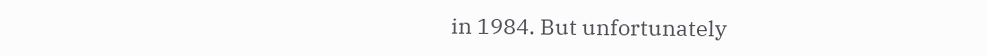in 1984. But unfortunately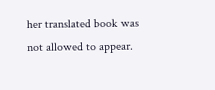her translated book was not allowed to appear.